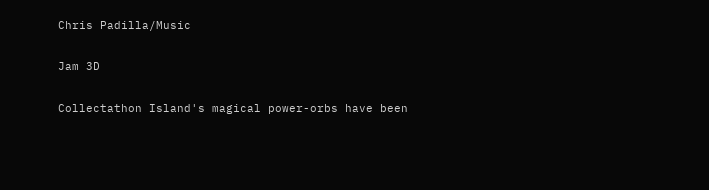Chris Padilla/Music

Jam 3D

Collectathon Island's magical power-orbs have been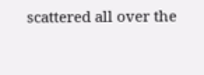scattered all over the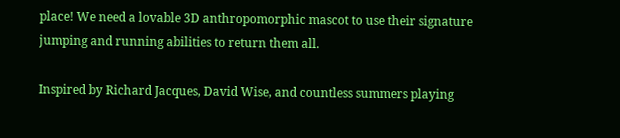place! We need a lovable 3D anthropomorphic mascot to use their signature jumping and running abilities to return them all.

Inspired by Richard Jacques, David Wise, and countless summers playing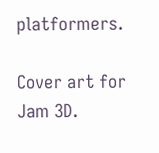platformers.

Cover art for Jam 3D.